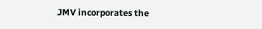JMV incorporates the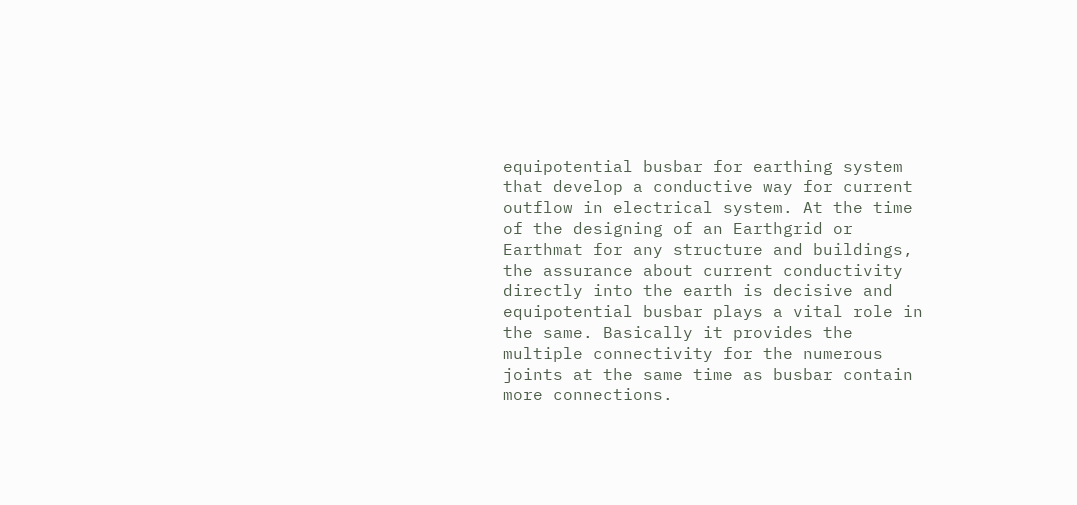equipotential busbar for earthing system that develop a conductive way for current outflow in electrical system. At the time of the designing of an Earthgrid or Earthmat for any structure and buildings, the assurance about current conductivity directly into the earth is decisive and equipotential busbar plays a vital role in the same. Basically it provides the multiple connectivity for the numerous joints at the same time as busbar contain more connections.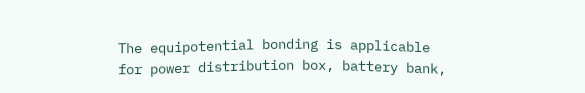The equipotential bonding is applicable for power distribution box, battery bank,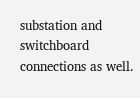substation and switchboard connections as well.